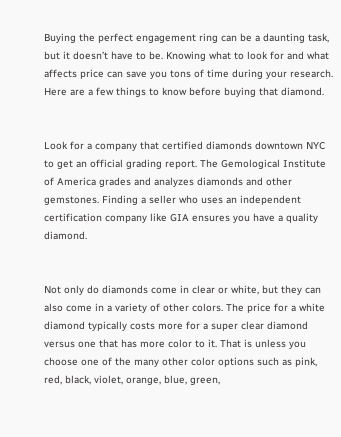Buying the perfect engagement ring can be a daunting task, but it doesn’t have to be. Knowing what to look for and what affects price can save you tons of time during your research. Here are a few things to know before buying that diamond.


Look for a company that certified diamonds downtown NYC to get an official grading report. The Gemological Institute of America grades and analyzes diamonds and other gemstones. Finding a seller who uses an independent certification company like GIA ensures you have a quality diamond.


Not only do diamonds come in clear or white, but they can also come in a variety of other colors. The price for a white diamond typically costs more for a super clear diamond versus one that has more color to it. That is unless you choose one of the many other color options such as pink, red, black, violet, orange, blue, green,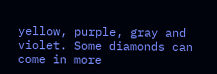yellow, purple, gray and violet. Some diamonds can come in more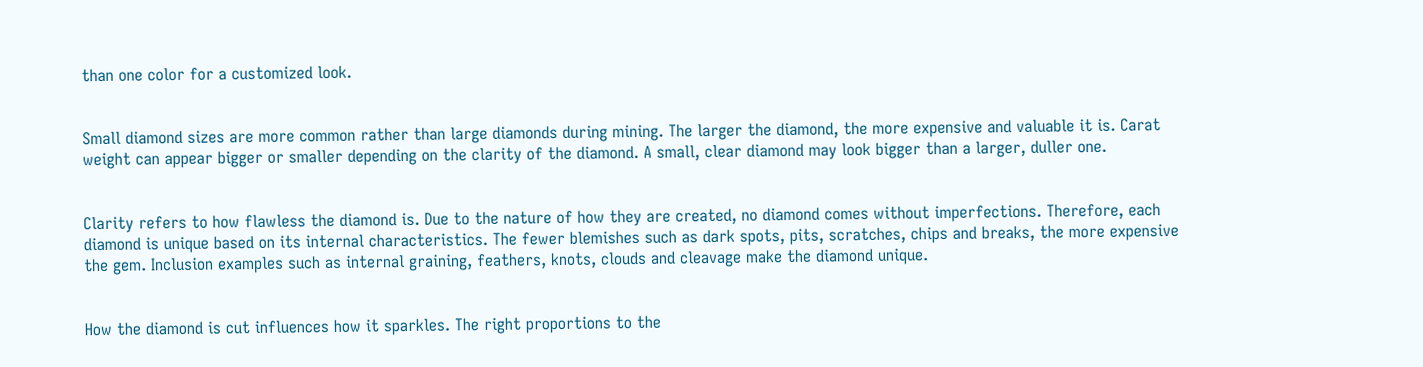than one color for a customized look.


Small diamond sizes are more common rather than large diamonds during mining. The larger the diamond, the more expensive and valuable it is. Carat weight can appear bigger or smaller depending on the clarity of the diamond. A small, clear diamond may look bigger than a larger, duller one.


Clarity refers to how flawless the diamond is. Due to the nature of how they are created, no diamond comes without imperfections. Therefore, each diamond is unique based on its internal characteristics. The fewer blemishes such as dark spots, pits, scratches, chips and breaks, the more expensive the gem. Inclusion examples such as internal graining, feathers, knots, clouds and cleavage make the diamond unique.


How the diamond is cut influences how it sparkles. The right proportions to the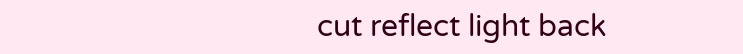cut reflect light back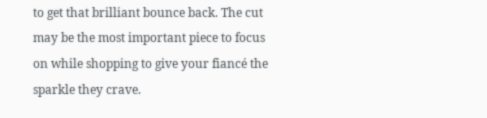to get that brilliant bounce back. The cut may be the most important piece to focus on while shopping to give your fiancé the sparkle they crave.